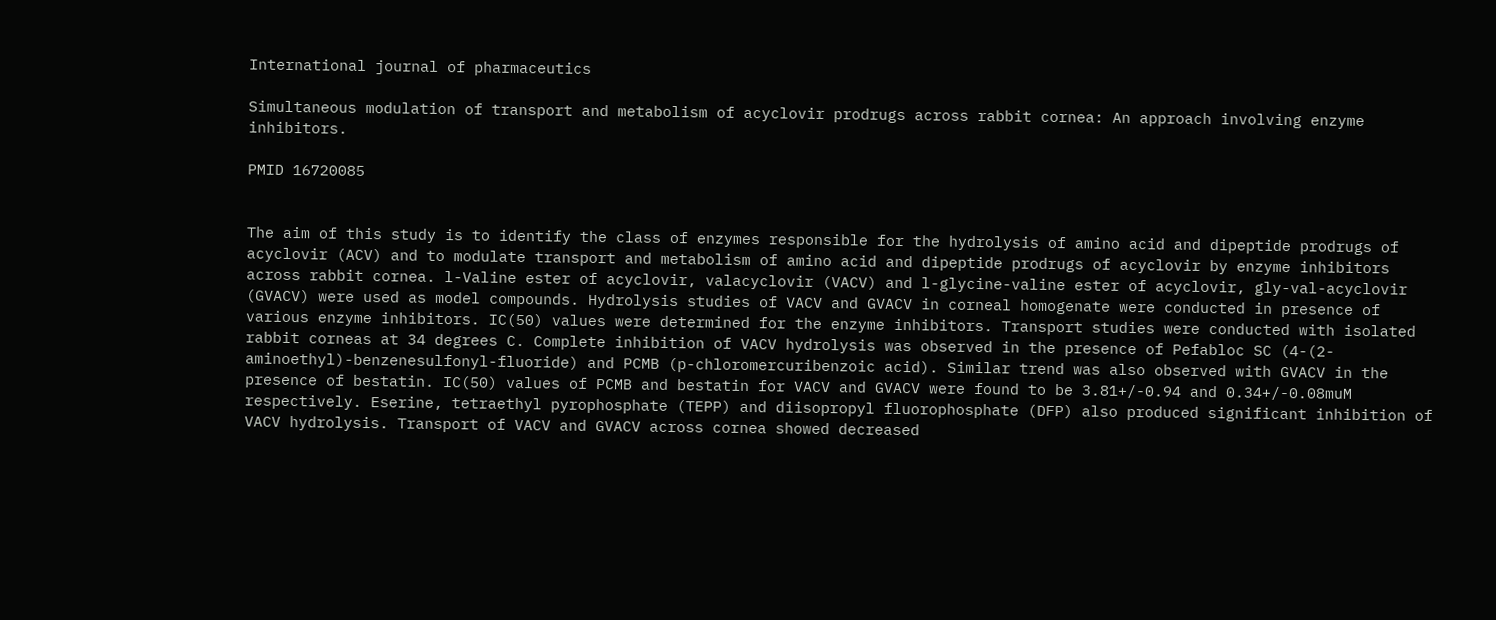International journal of pharmaceutics

Simultaneous modulation of transport and metabolism of acyclovir prodrugs across rabbit cornea: An approach involving enzyme inhibitors.

PMID 16720085


The aim of this study is to identify the class of enzymes responsible for the hydrolysis of amino acid and dipeptide prodrugs of acyclovir (ACV) and to modulate transport and metabolism of amino acid and dipeptide prodrugs of acyclovir by enzyme inhibitors across rabbit cornea. l-Valine ester of acyclovir, valacyclovir (VACV) and l-glycine-valine ester of acyclovir, gly-val-acyclovir (GVACV) were used as model compounds. Hydrolysis studies of VACV and GVACV in corneal homogenate were conducted in presence of various enzyme inhibitors. IC(50) values were determined for the enzyme inhibitors. Transport studies were conducted with isolated rabbit corneas at 34 degrees C. Complete inhibition of VACV hydrolysis was observed in the presence of Pefabloc SC (4-(2-aminoethyl)-benzenesulfonyl-fluoride) and PCMB (p-chloromercuribenzoic acid). Similar trend was also observed with GVACV in the presence of bestatin. IC(50) values of PCMB and bestatin for VACV and GVACV were found to be 3.81+/-0.94 and 0.34+/-0.08muM respectively. Eserine, tetraethyl pyrophosphate (TEPP) and diisopropyl fluorophosphate (DFP) also produced significant inhibition of VACV hydrolysis. Transport of VACV and GVACV across cornea showed decreased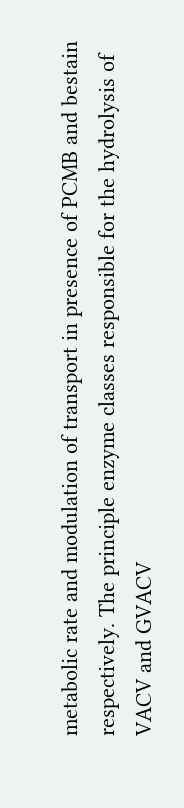metabolic rate and modulation of transport in presence of PCMB and bestain respectively. The principle enzyme classes responsible for the hydrolysis of VACV and GVACV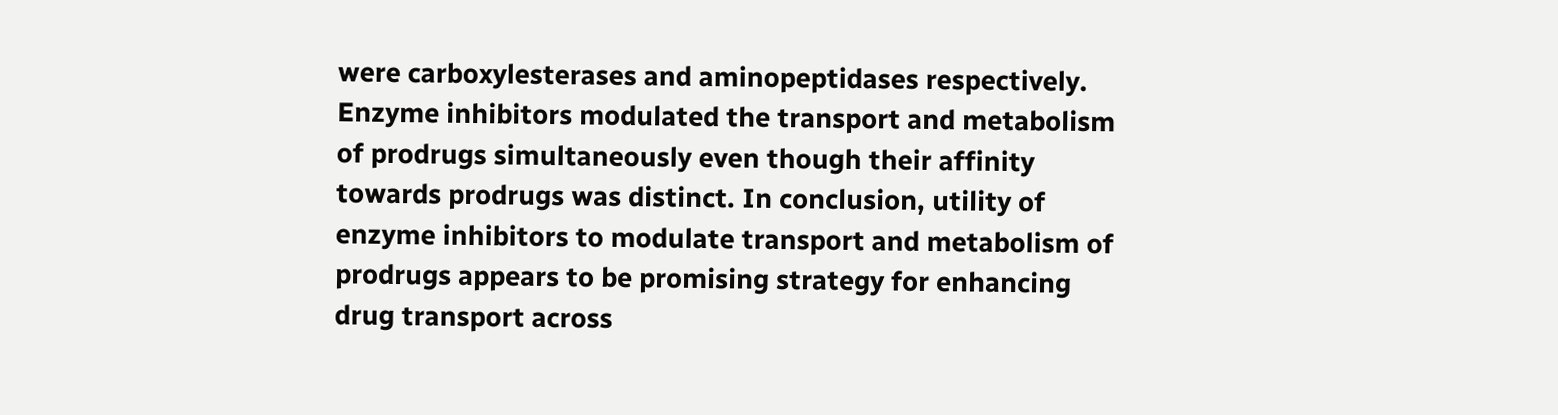were carboxylesterases and aminopeptidases respectively. Enzyme inhibitors modulated the transport and metabolism of prodrugs simultaneously even though their affinity towards prodrugs was distinct. In conclusion, utility of enzyme inhibitors to modulate transport and metabolism of prodrugs appears to be promising strategy for enhancing drug transport across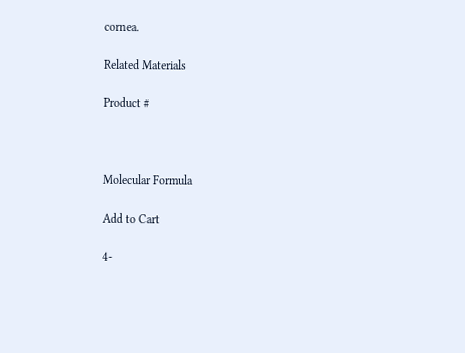cornea.

Related Materials

Product #



Molecular Formula

Add to Cart

4-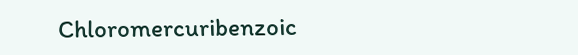Chloromercuribenzoic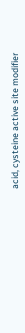acid, cysteine active site modifier